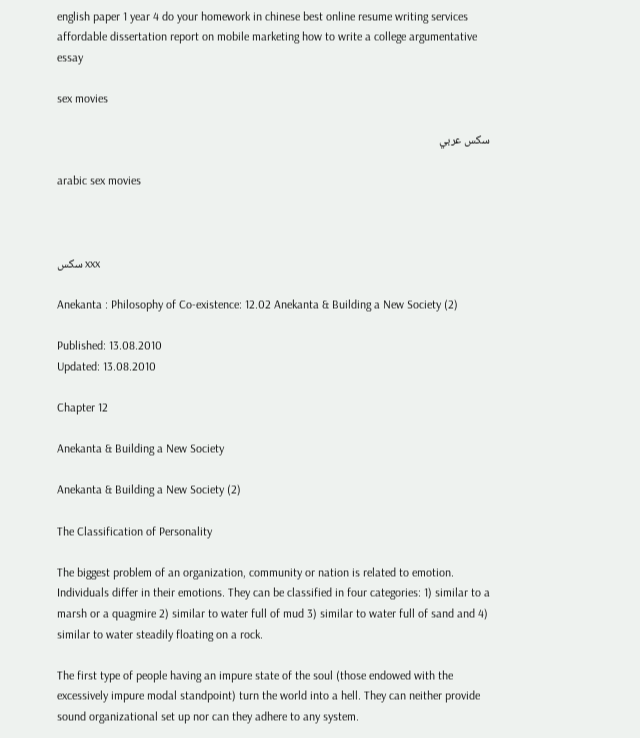english paper 1 year 4 do your homework in chinese best online resume writing services affordable dissertation report on mobile marketing how to write a college argumentative essay

sex movies

سكس عربي

arabic sex movies



سكس xxx

Anekanta : Philosophy of Co-existence: 12.02 Anekanta & Building a New Society (2)

Published: 13.08.2010
Updated: 13.08.2010

Chapter 12

Anekanta & Building a New Society

Anekanta & Building a New Society (2)

The Classification of Personality

The biggest problem of an organization, community or nation is related to emotion. Individuals differ in their emotions. They can be classified in four categories: 1) similar to a marsh or a quagmire 2) similar to water full of mud 3) similar to water full of sand and 4) similar to water steadily floating on a rock.

The first type of people having an impure state of the soul (those endowed with the excessively impure modal standpoint) turn the world into a hell. They can neither provide sound organizational set up nor can they adhere to any system.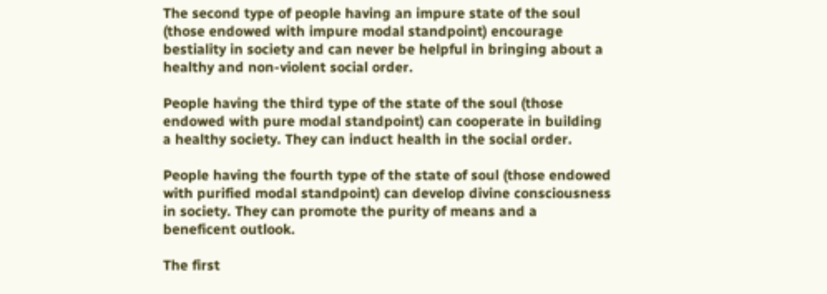The second type of people having an impure state of the soul (those endowed with impure modal standpoint) encourage bestiality in society and can never be helpful in bringing about a healthy and non-violent social order.

People having the third type of the state of the soul (those endowed with pure modal standpoint) can cooperate in building a healthy society. They can induct health in the social order.

People having the fourth type of the state of soul (those endowed with purified modal standpoint) can develop divine consciousness in society. They can promote the purity of means and a beneficent outlook.

The first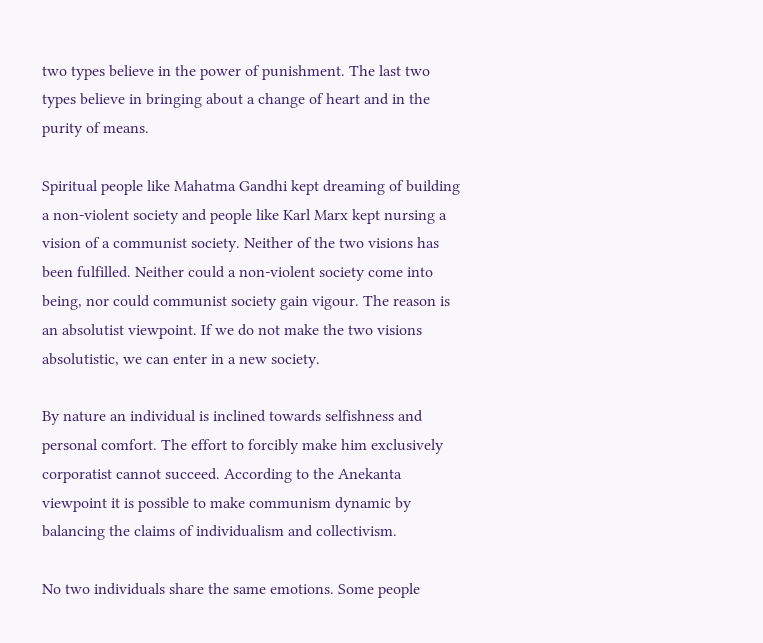two types believe in the power of punishment. The last two types believe in bringing about a change of heart and in the purity of means.

Spiritual people like Mahatma Gandhi kept dreaming of building a non-violent society and people like Karl Marx kept nursing a vision of a communist society. Neither of the two visions has been fulfilled. Neither could a non-violent society come into being, nor could communist society gain vigour. The reason is an absolutist viewpoint. If we do not make the two visions absolutistic, we can enter in a new society.

By nature an individual is inclined towards selfishness and personal comfort. The effort to forcibly make him exclusively corporatist cannot succeed. According to the Anekanta viewpoint it is possible to make communism dynamic by balancing the claims of individualism and collectivism.

No two individuals share the same emotions. Some people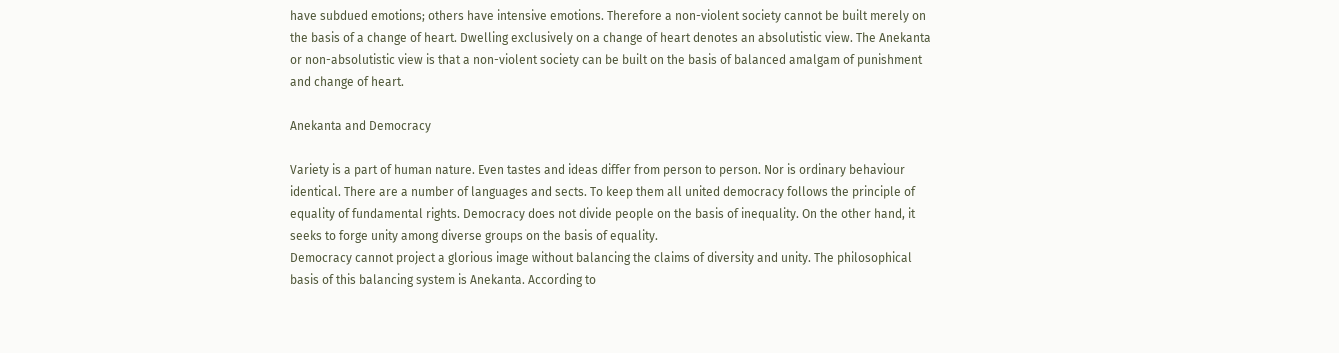have subdued emotions; others have intensive emotions. Therefore a non-violent society cannot be built merely on the basis of a change of heart. Dwelling exclusively on a change of heart denotes an absolutistic view. The Anekanta or non-absolutistic view is that a non-violent society can be built on the basis of balanced amalgam of punishment and change of heart.

Anekanta and Democracy

Variety is a part of human nature. Even tastes and ideas differ from person to person. Nor is ordinary behaviour identical. There are a number of languages and sects. To keep them all united democracy follows the principle of equality of fundamental rights. Democracy does not divide people on the basis of inequality. On the other hand, it seeks to forge unity among diverse groups on the basis of equality.
Democracy cannot project a glorious image without balancing the claims of diversity and unity. The philosophical basis of this balancing system is Anekanta. According to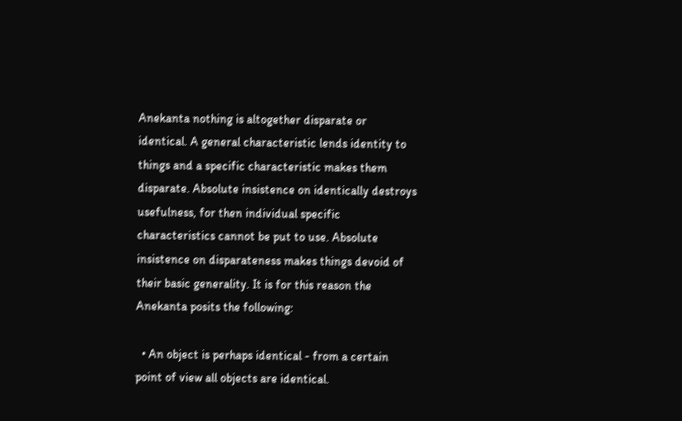Anekanta nothing is altogether disparate or identical. A general characteristic lends identity to things and a specific characteristic makes them disparate. Absolute insistence on identically destroys usefulness, for then individual specific characteristics cannot be put to use. Absolute insistence on disparateness makes things devoid of their basic generality. It is for this reason the Anekanta posits the following:

  • An object is perhaps identical - from a certain point of view all objects are identical.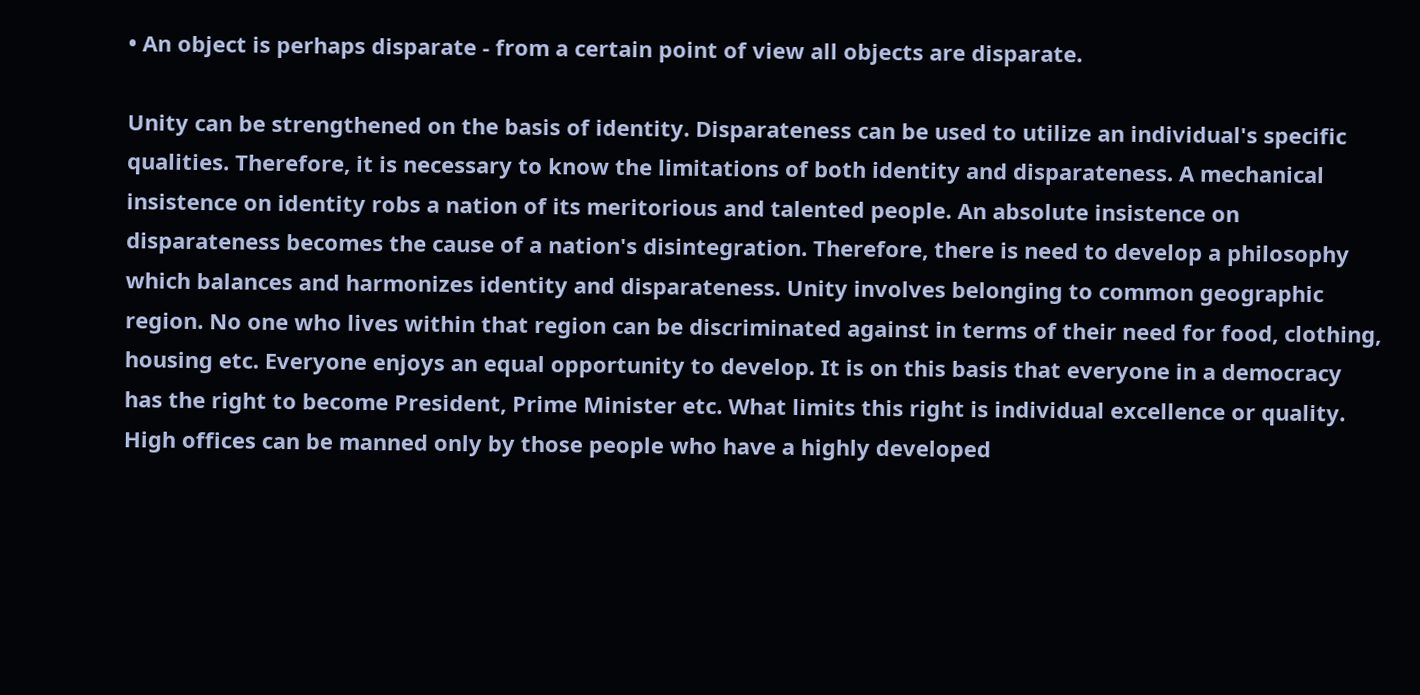• An object is perhaps disparate - from a certain point of view all objects are disparate.

Unity can be strengthened on the basis of identity. Disparateness can be used to utilize an individual's specific qualities. Therefore, it is necessary to know the limitations of both identity and disparateness. A mechanical insistence on identity robs a nation of its meritorious and talented people. An absolute insistence on disparateness becomes the cause of a nation's disintegration. Therefore, there is need to develop a philosophy which balances and harmonizes identity and disparateness. Unity involves belonging to common geographic region. No one who lives within that region can be discriminated against in terms of their need for food, clothing, housing etc. Everyone enjoys an equal opportunity to develop. It is on this basis that everyone in a democracy has the right to become President, Prime Minister etc. What limits this right is individual excellence or quality. High offices can be manned only by those people who have a highly developed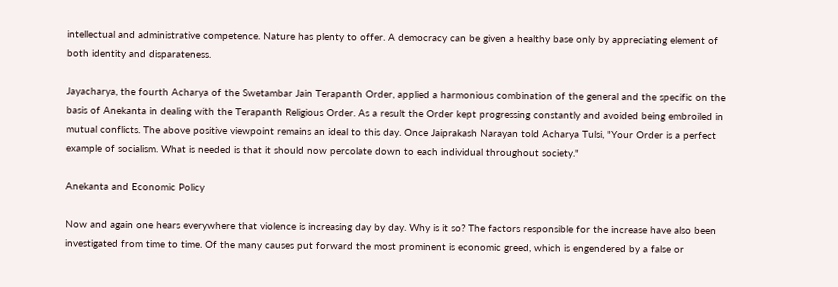intellectual and administrative competence. Nature has plenty to offer. A democracy can be given a healthy base only by appreciating element of both identity and disparateness.

Jayacharya, the fourth Acharya of the Swetambar Jain Terapanth Order, applied a harmonious combination of the general and the specific on the basis of Anekanta in dealing with the Terapanth Religious Order. As a result the Order kept progressing constantly and avoided being embroiled in mutual conflicts. The above positive viewpoint remains an ideal to this day. Once Jaiprakash Narayan told Acharya Tulsi, "Your Order is a perfect example of socialism. What is needed is that it should now percolate down to each individual throughout society."

Anekanta and Economic Policy

Now and again one hears everywhere that violence is increasing day by day. Why is it so? The factors responsible for the increase have also been investigated from time to time. Of the many causes put forward the most prominent is economic greed, which is engendered by a false or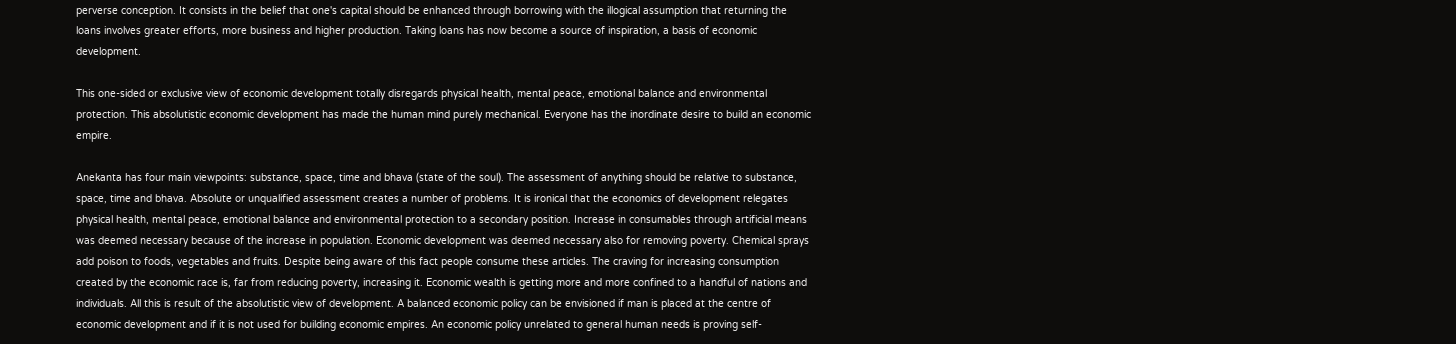perverse conception. It consists in the belief that one's capital should be enhanced through borrowing with the illogical assumption that returning the loans involves greater efforts, more business and higher production. Taking loans has now become a source of inspiration, a basis of economic development.

This one-sided or exclusive view of economic development totally disregards physical health, mental peace, emotional balance and environmental protection. This absolutistic economic development has made the human mind purely mechanical. Everyone has the inordinate desire to build an economic empire.

Anekanta has four main viewpoints: substance, space, time and bhava (state of the soul). The assessment of anything should be relative to substance, space, time and bhava. Absolute or unqualified assessment creates a number of problems. It is ironical that the economics of development relegates physical health, mental peace, emotional balance and environmental protection to a secondary position. Increase in consumables through artificial means was deemed necessary because of the increase in population. Economic development was deemed necessary also for removing poverty. Chemical sprays add poison to foods, vegetables and fruits. Despite being aware of this fact people consume these articles. The craving for increasing consumption created by the economic race is, far from reducing poverty, increasing it. Economic wealth is getting more and more confined to a handful of nations and individuals. All this is result of the absolutistic view of development. A balanced economic policy can be envisioned if man is placed at the centre of economic development and if it is not used for building economic empires. An economic policy unrelated to general human needs is proving self-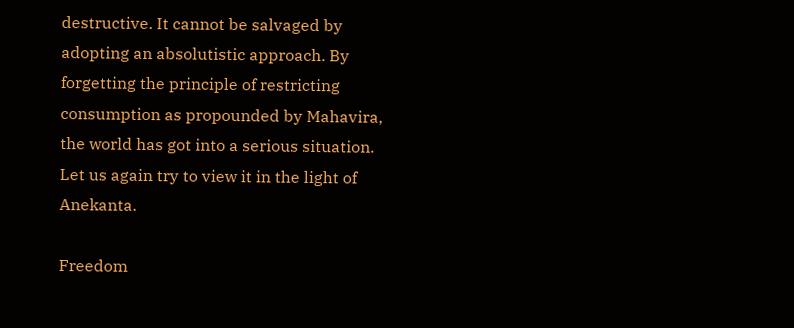destructive. It cannot be salvaged by adopting an absolutistic approach. By forgetting the principle of restricting consumption as propounded by Mahavira, the world has got into a serious situation. Let us again try to view it in the light of Anekanta.

Freedom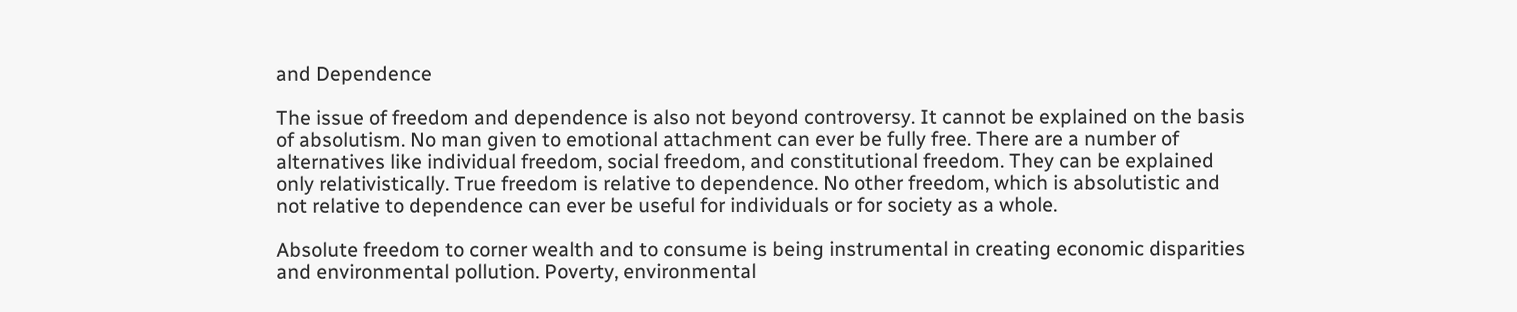and Dependence

The issue of freedom and dependence is also not beyond controversy. It cannot be explained on the basis of absolutism. No man given to emotional attachment can ever be fully free. There are a number of alternatives like individual freedom, social freedom, and constitutional freedom. They can be explained only relativistically. True freedom is relative to dependence. No other freedom, which is absolutistic and not relative to dependence can ever be useful for individuals or for society as a whole.

Absolute freedom to corner wealth and to consume is being instrumental in creating economic disparities and environmental pollution. Poverty, environmental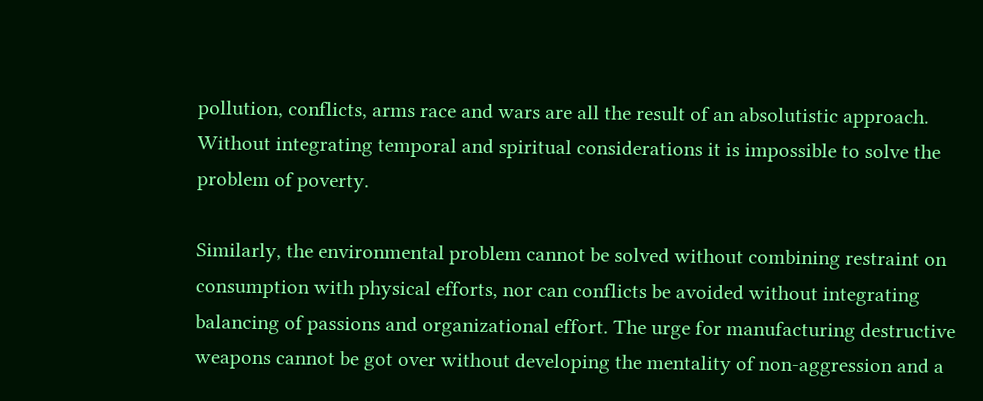pollution, conflicts, arms race and wars are all the result of an absolutistic approach. Without integrating temporal and spiritual considerations it is impossible to solve the problem of poverty.

Similarly, the environmental problem cannot be solved without combining restraint on consumption with physical efforts, nor can conflicts be avoided without integrating balancing of passions and organizational effort. The urge for manufacturing destructive weapons cannot be got over without developing the mentality of non-aggression and a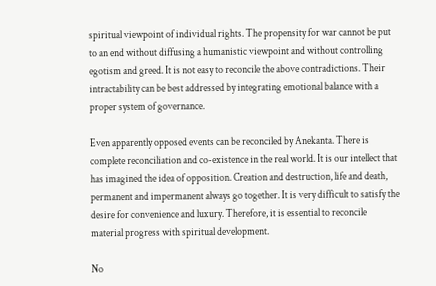spiritual viewpoint of individual rights. The propensity for war cannot be put to an end without diffusing a humanistic viewpoint and without controlling egotism and greed. It is not easy to reconcile the above contradictions. Their intractability can be best addressed by integrating emotional balance with a proper system of governance.

Even apparently opposed events can be reconciled by Anekanta. There is complete reconciliation and co-existence in the real world. It is our intellect that has imagined the idea of opposition. Creation and destruction, life and death, permanent and impermanent always go together. It is very difficult to satisfy the desire for convenience and luxury. Therefore, it is essential to reconcile material progress with spiritual development.

No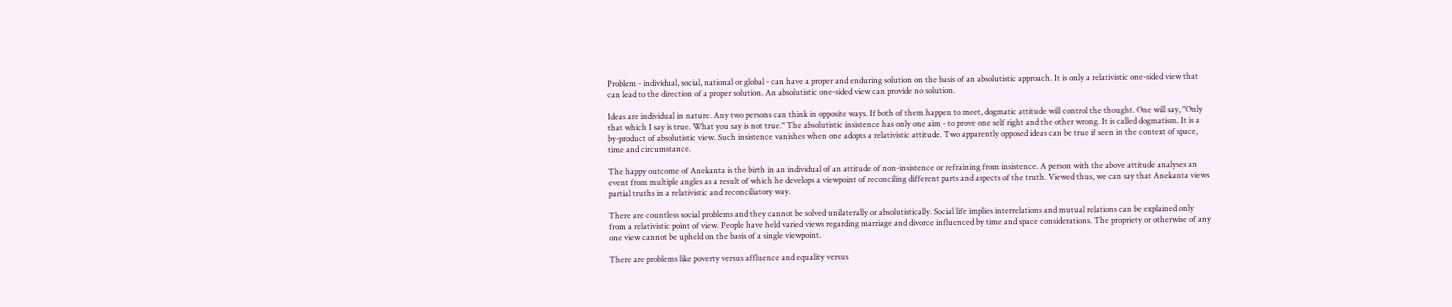Problem - individual, social, national or global - can have a proper and enduring solution on the basis of an absolutistic approach. It is only a relativistic one-sided view that can lead to the direction of a proper solution. An absolutistic one-sided view can provide no solution.

Ideas are individual in nature. Any two persons can think in opposite ways. If both of them happen to meet, dogmatic attitude will control the thought. One will say, "Only that which I say is true. What you say is not true." The absolutistic insistence has only one aim - to prove one self right and the other wrong. It is called dogmatism. It is a by-product of absolutistic view. Such insistence vanishes when one adopts a relativistic attitude. Two apparently opposed ideas can be true if seen in the context of space, time and circumstance.

The happy outcome of Anekanta is the birth in an individual of an attitude of non-insistence or refraining from insistence. A person with the above attitude analyses an event from multiple angles as a result of which he develops a viewpoint of reconciling different parts and aspects of the truth. Viewed thus, we can say that Anekanta views partial truths in a relativistic and reconciliatory way.

There are countless social problems and they cannot be solved unilaterally or absolutistically. Social life implies interrelations and mutual relations can be explained only from a relativistic point of view. People have held varied views regarding marriage and divorce influenced by time and space considerations. The propriety or otherwise of any one view cannot be upheld on the basis of a single viewpoint.

There are problems like poverty versus affluence and equality versus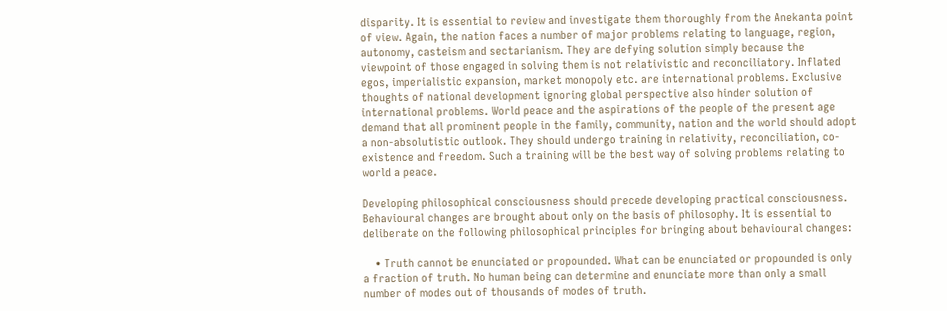disparity. It is essential to review and investigate them thoroughly from the Anekanta point of view. Again, the nation faces a number of major problems relating to language, region, autonomy, casteism and sectarianism. They are defying solution simply because the viewpoint of those engaged in solving them is not relativistic and reconciliatory. Inflated egos, imperialistic expansion, market monopoly etc. are international problems. Exclusive thoughts of national development ignoring global perspective also hinder solution of international problems. World peace and the aspirations of the people of the present age demand that all prominent people in the family, community, nation and the world should adopt a non-absolutistic outlook. They should undergo training in relativity, reconciliation, co-existence and freedom. Such a training will be the best way of solving problems relating to world a peace.

Developing philosophical consciousness should precede developing practical consciousness. Behavioural changes are brought about only on the basis of philosophy. It is essential to deliberate on the following philosophical principles for bringing about behavioural changes:

    • Truth cannot be enunciated or propounded. What can be enunciated or propounded is only a fraction of truth. No human being can determine and enunciate more than only a small number of modes out of thousands of modes of truth.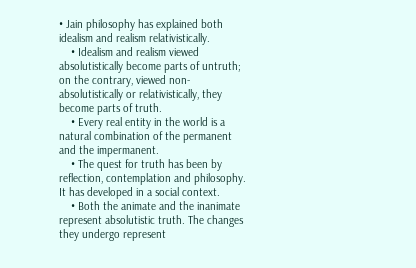• Jain philosophy has explained both idealism and realism relativistically.
    • Idealism and realism viewed absolutistically become parts of untruth; on the contrary, viewed non-absolutistically or relativistically, they become parts of truth.
    • Every real entity in the world is a natural combination of the permanent and the impermanent.
    • The quest for truth has been by reflection, contemplation and philosophy. It has developed in a social context.
    • Both the animate and the inanimate represent absolutistic truth. The changes they undergo represent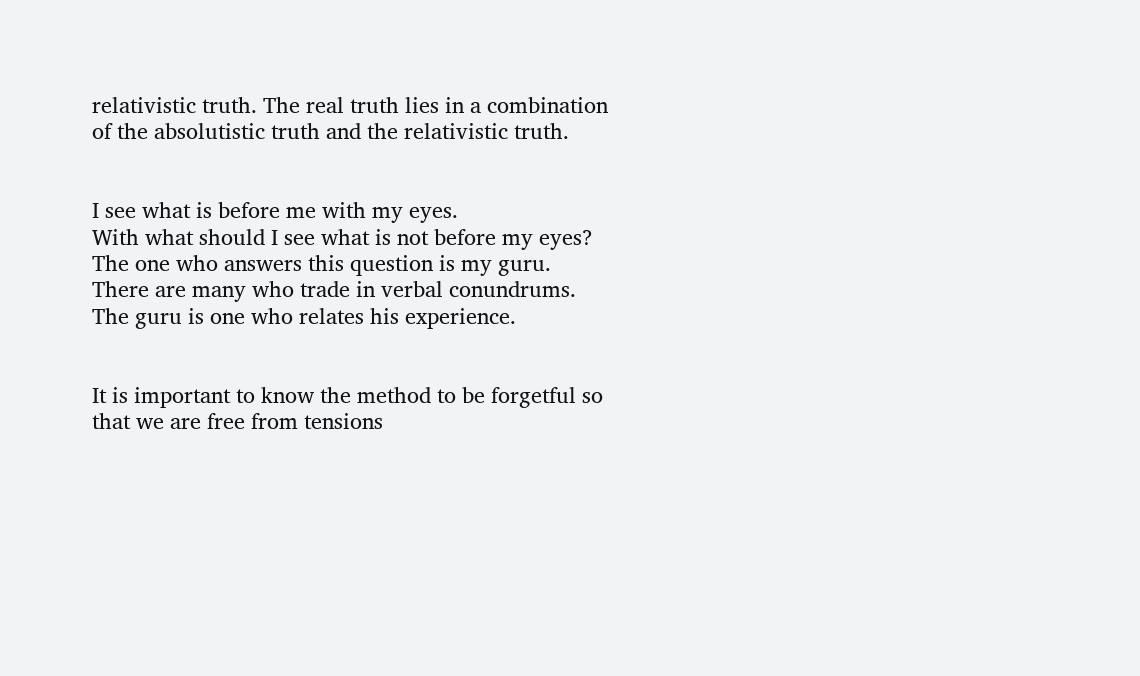relativistic truth. The real truth lies in a combination of the absolutistic truth and the relativistic truth.


I see what is before me with my eyes.
With what should I see what is not before my eyes?
The one who answers this question is my guru.
There are many who trade in verbal conundrums.
The guru is one who relates his experience.


It is important to know the method to be forgetful so that we are free from tensions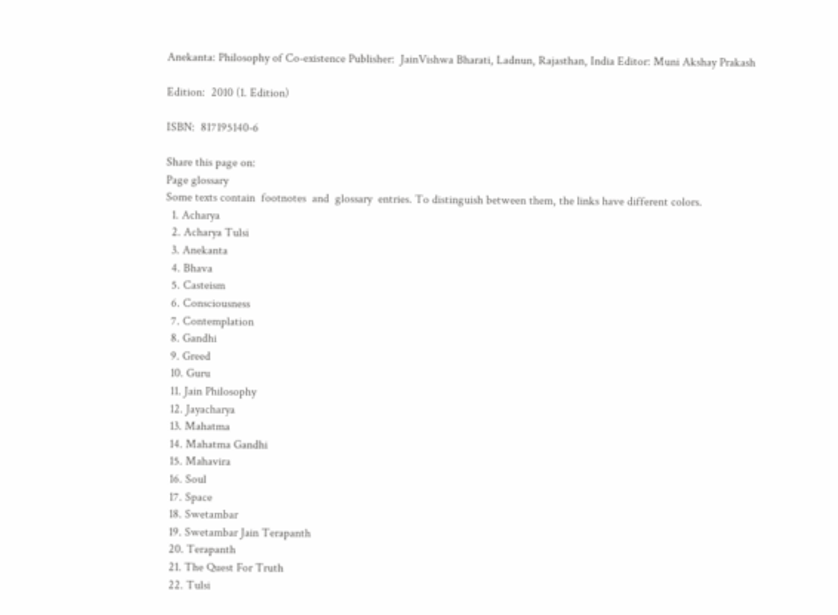Anekanta: Philosophy of Co-existence Publisher:  JainVishwa Bharati, Ladnun, Rajasthan, India Editor: Muni Akshay Prakash

Edition:  2010 (1. Edition)

ISBN:  817195140-6

Share this page on:
Page glossary
Some texts contain  footnotes  and  glossary  entries. To distinguish between them, the links have different colors.
  1. Acharya
  2. Acharya Tulsi
  3. Anekanta
  4. Bhava
  5. Casteism
  6. Consciousness
  7. Contemplation
  8. Gandhi
  9. Greed
  10. Guru
  11. Jain Philosophy
  12. Jayacharya
  13. Mahatma
  14. Mahatma Gandhi
  15. Mahavira
  16. Soul
  17. Space
  18. Swetambar
  19. Swetambar Jain Terapanth
  20. Terapanth
  21. The Quest For Truth
  22. Tulsi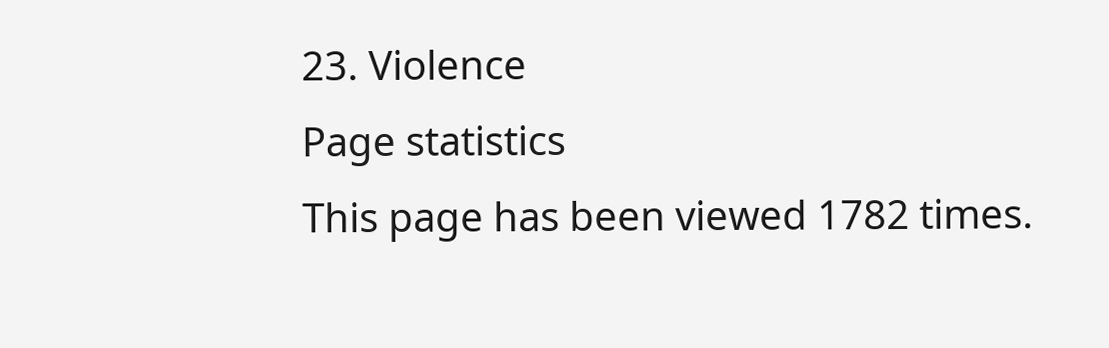23. Violence
Page statistics
This page has been viewed 1782 times.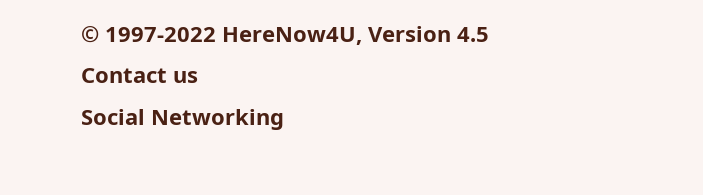© 1997-2022 HereNow4U, Version 4.5
Contact us
Social Networking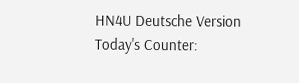HN4U Deutsche Version
Today's Counter: